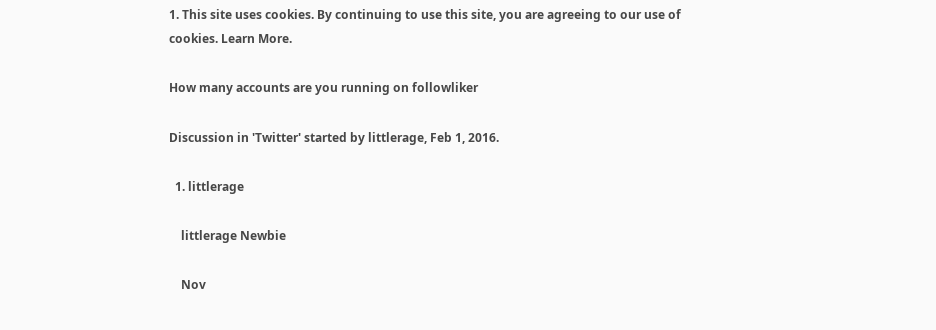1. This site uses cookies. By continuing to use this site, you are agreeing to our use of cookies. Learn More.

How many accounts are you running on followliker

Discussion in 'Twitter' started by littlerage, Feb 1, 2016.

  1. littlerage

    littlerage Newbie

    Nov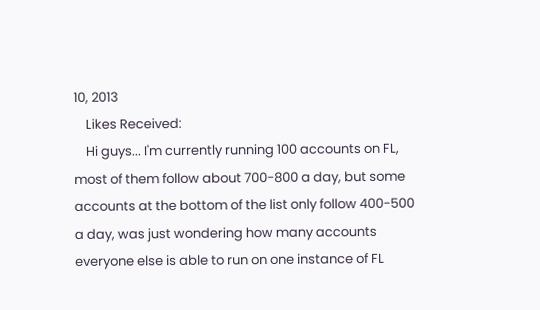10, 2013
    Likes Received:
    Hi guys... I'm currently running 100 accounts on FL, most of them follow about 700-800 a day, but some accounts at the bottom of the list only follow 400-500 a day, was just wondering how many accounts everyone else is able to run on one instance of FL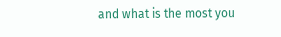and what is the most you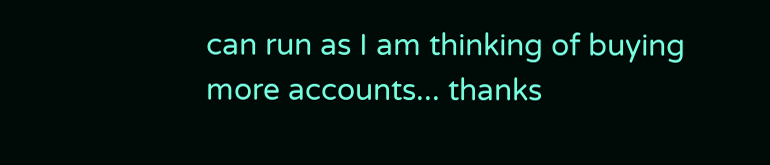can run as I am thinking of buying more accounts... thanks